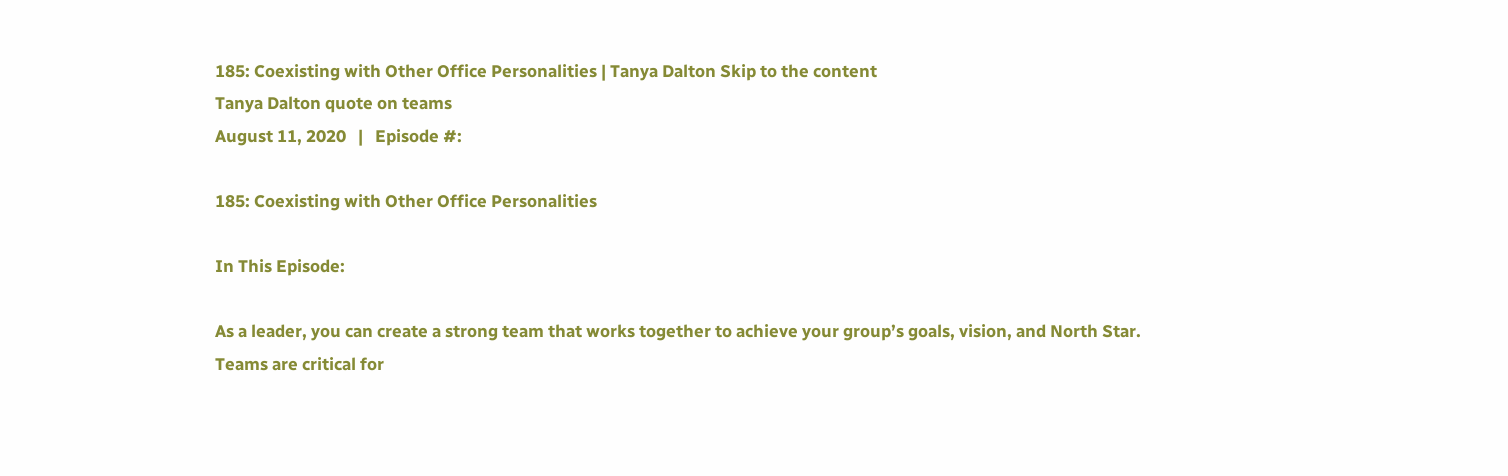185: Coexisting with Other Office Personalities | Tanya Dalton Skip to the content
Tanya Dalton quote on teams
August 11, 2020   |   Episode #:

185: Coexisting with Other Office Personalities

In This Episode:

As a leader, you can create a strong team that works together to achieve your group’s goals, vision, and North Star. Teams are critical for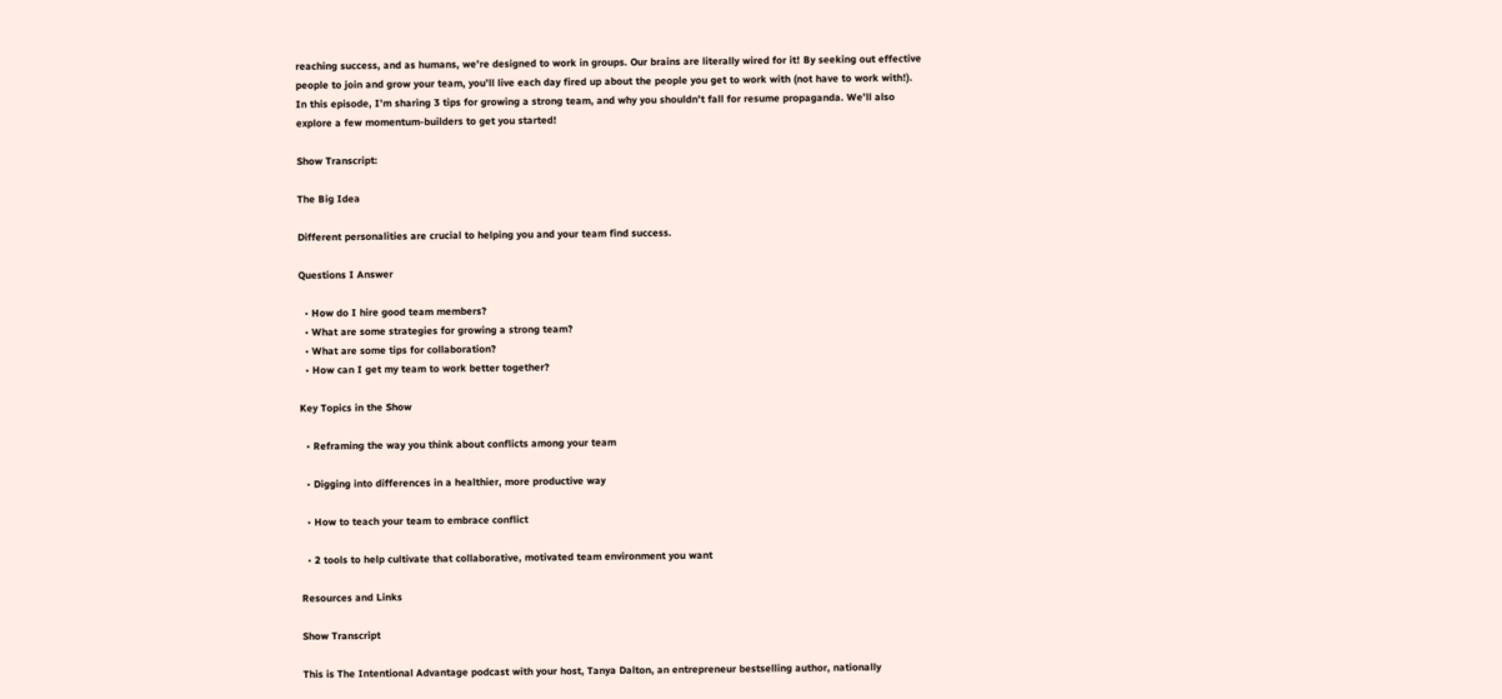reaching success, and as humans, we’re designed to work in groups. Our brains are literally wired for it! By seeking out effective people to join and grow your team, you’ll live each day fired up about the people you get to work with (not have to work with!). In this episode, I’m sharing 3 tips for growing a strong team, and why you shouldn’t fall for resume propaganda. We’ll also explore a few momentum-builders to get you started!

Show Transcript:

The Big Idea

Different personalities are crucial to helping you and your team find success.

Questions I Answer

  • How do I hire good team members?
  • What are some strategies for growing a strong team?
  • What are some tips for collaboration?
  • How can I get my team to work better together?

Key Topics in the Show

  • Reframing the way you think about conflicts among your team

  • Digging into differences in a healthier, more productive way

  • How to teach your team to embrace conflict

  • 2 tools to help cultivate that collaborative, motivated team environment you want

Resources and Links

Show Transcript

This is The Intentional Advantage podcast with your host, Tanya Dalton, an entrepreneur bestselling author, nationally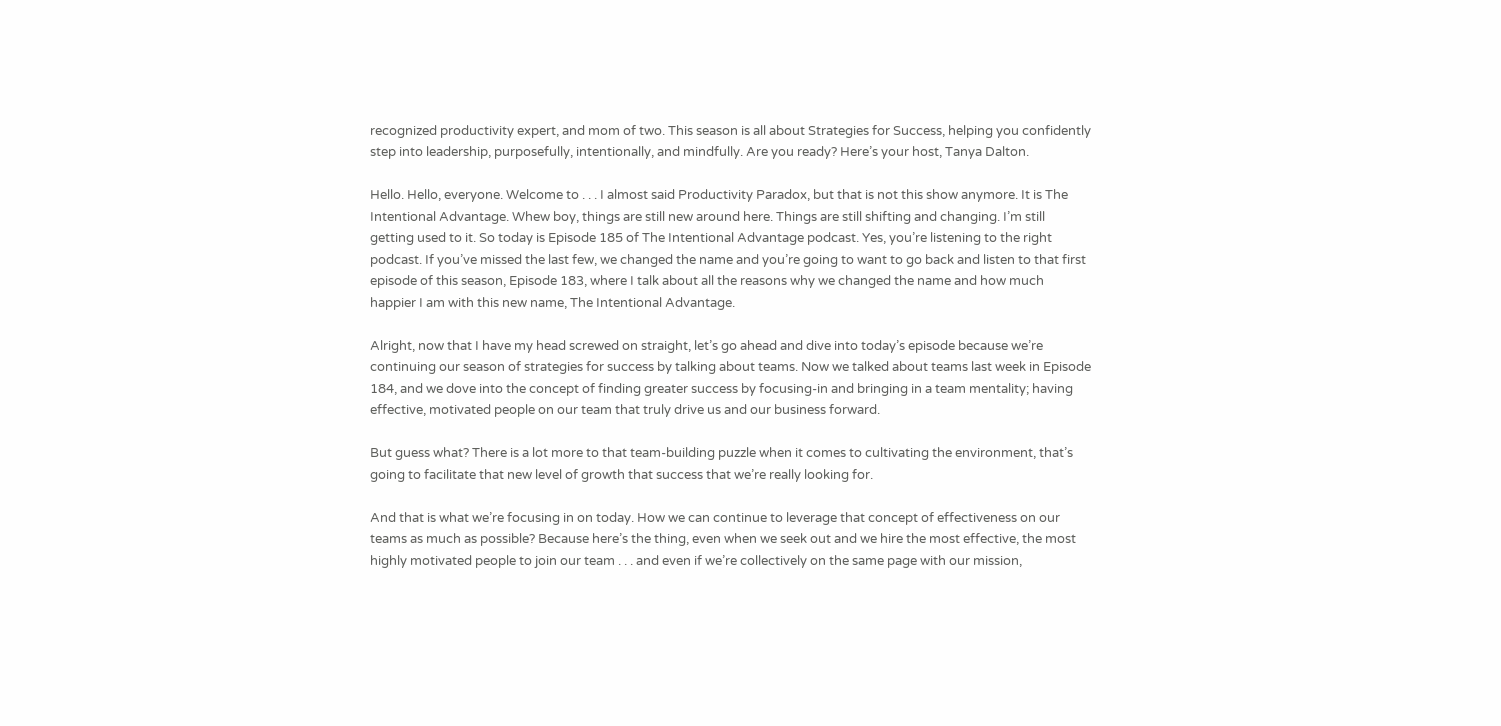recognized productivity expert, and mom of two. This season is all about Strategies for Success, helping you confidently step into leadership, purposefully, intentionally, and mindfully. Are you ready? Here’s your host, Tanya Dalton.

Hello. Hello, everyone. Welcome to . . . I almost said Productivity Paradox, but that is not this show anymore. It is The Intentional Advantage. Whew boy, things are still new around here. Things are still shifting and changing. I’m still getting used to it. So today is Episode 185 of The Intentional Advantage podcast. Yes, you’re listening to the right podcast. If you’ve missed the last few, we changed the name and you’re going to want to go back and listen to that first episode of this season, Episode 183, where I talk about all the reasons why we changed the name and how much happier I am with this new name, The Intentional Advantage.

Alright, now that I have my head screwed on straight, let’s go ahead and dive into today’s episode because we’re continuing our season of strategies for success by talking about teams. Now we talked about teams last week in Episode 184, and we dove into the concept of finding greater success by focusing-in and bringing in a team mentality; having effective, motivated people on our team that truly drive us and our business forward.

But guess what? There is a lot more to that team-building puzzle when it comes to cultivating the environment, that’s going to facilitate that new level of growth that success that we’re really looking for.

And that is what we’re focusing in on today. How we can continue to leverage that concept of effectiveness on our teams as much as possible? Because here’s the thing, even when we seek out and we hire the most effective, the most highly motivated people to join our team . . . and even if we’re collectively on the same page with our mission,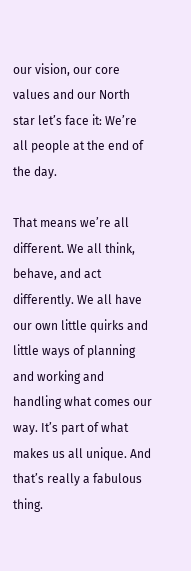our vision, our core values and our North star let’s face it: We’re all people at the end of the day.

That means we’re all different. We all think, behave, and act differently. We all have our own little quirks and little ways of planning and working and handling what comes our way. It’s part of what makes us all unique. And that’s really a fabulous thing.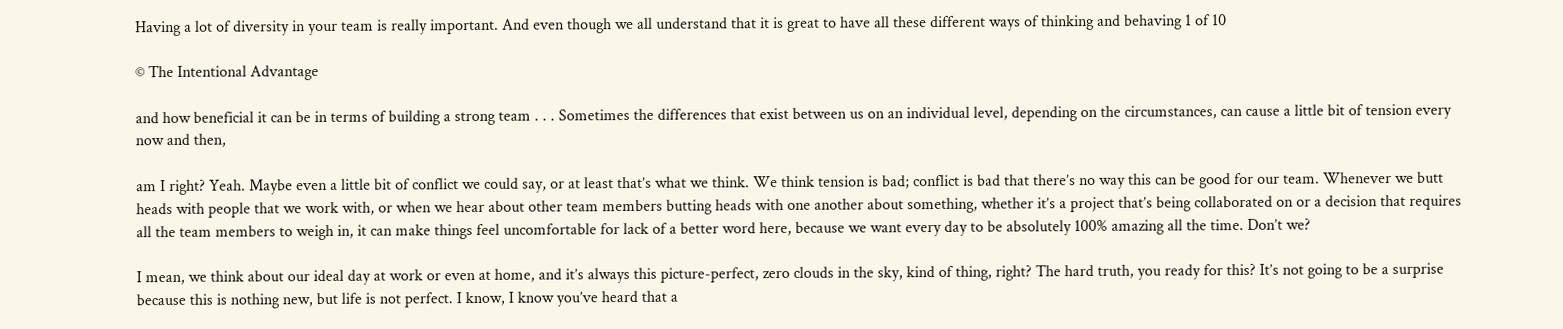Having a lot of diversity in your team is really important. And even though we all understand that it is great to have all these different ways of thinking and behaving 1 of 10

© The Intentional Advantage

and how beneficial it can be in terms of building a strong team . . . Sometimes the differences that exist between us on an individual level, depending on the circumstances, can cause a little bit of tension every now and then,

am I right? Yeah. Maybe even a little bit of conflict we could say, or at least that’s what we think. We think tension is bad; conflict is bad that there’s no way this can be good for our team. Whenever we butt heads with people that we work with, or when we hear about other team members butting heads with one another about something, whether it’s a project that’s being collaborated on or a decision that requires all the team members to weigh in, it can make things feel uncomfortable for lack of a better word here, because we want every day to be absolutely 100% amazing all the time. Don’t we?

I mean, we think about our ideal day at work or even at home, and it’s always this picture-perfect, zero clouds in the sky, kind of thing, right? The hard truth, you ready for this? It’s not going to be a surprise because this is nothing new, but life is not perfect. I know, I know you’ve heard that a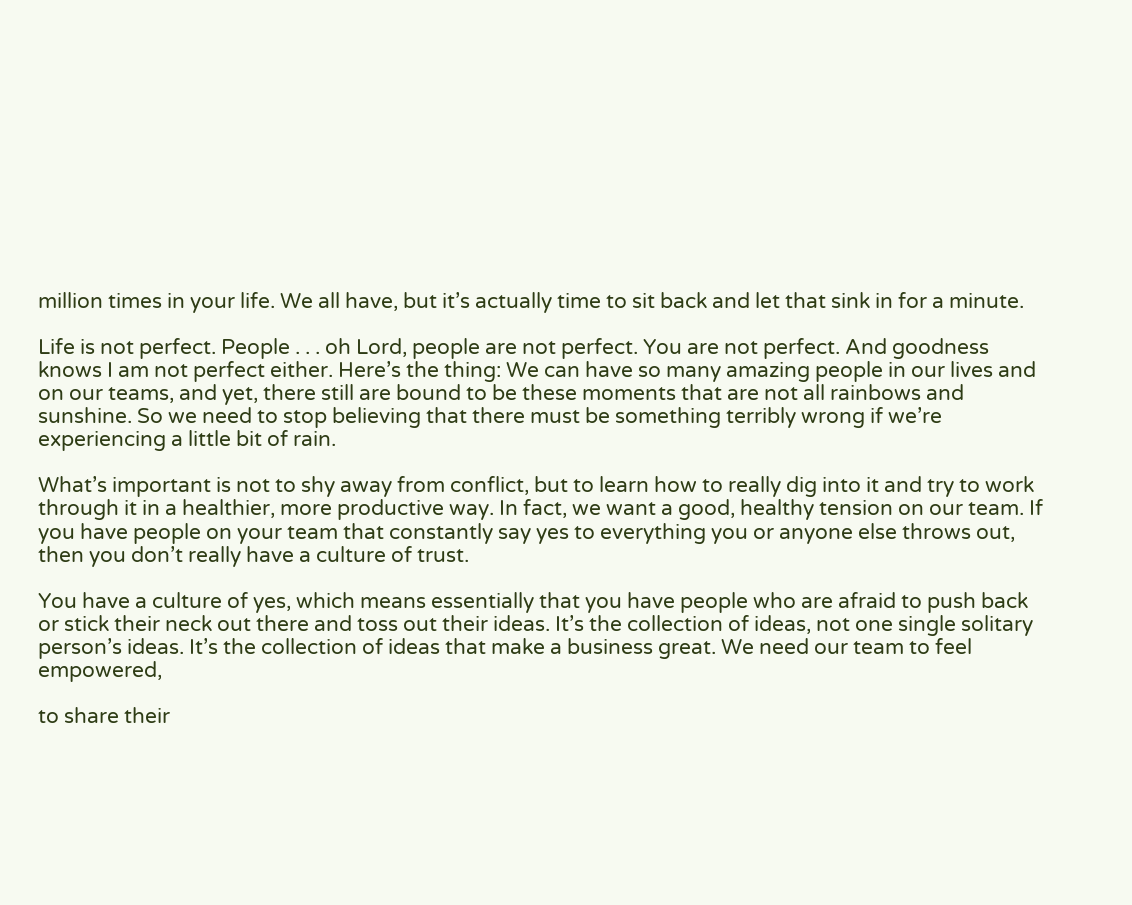million times in your life. We all have, but it’s actually time to sit back and let that sink in for a minute.

Life is not perfect. People . . . oh Lord, people are not perfect. You are not perfect. And goodness knows I am not perfect either. Here’s the thing: We can have so many amazing people in our lives and on our teams, and yet, there still are bound to be these moments that are not all rainbows and sunshine. So we need to stop believing that there must be something terribly wrong if we’re experiencing a little bit of rain.

What’s important is not to shy away from conflict, but to learn how to really dig into it and try to work through it in a healthier, more productive way. In fact, we want a good, healthy tension on our team. If you have people on your team that constantly say yes to everything you or anyone else throws out, then you don’t really have a culture of trust.

You have a culture of yes, which means essentially that you have people who are afraid to push back or stick their neck out there and toss out their ideas. It’s the collection of ideas, not one single solitary person’s ideas. It’s the collection of ideas that make a business great. We need our team to feel empowered,

to share their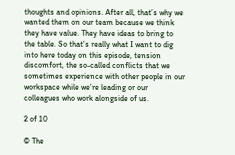thoughts and opinions. After all, that’s why we wanted them on our team because we think they have value. They have ideas to bring to the table. So that’s really what I want to dig into here today on this episode, tension discomfort, the so-called conflicts that we sometimes experience with other people in our workspace while we’re leading or our colleagues who work alongside of us.

2 of 10

© The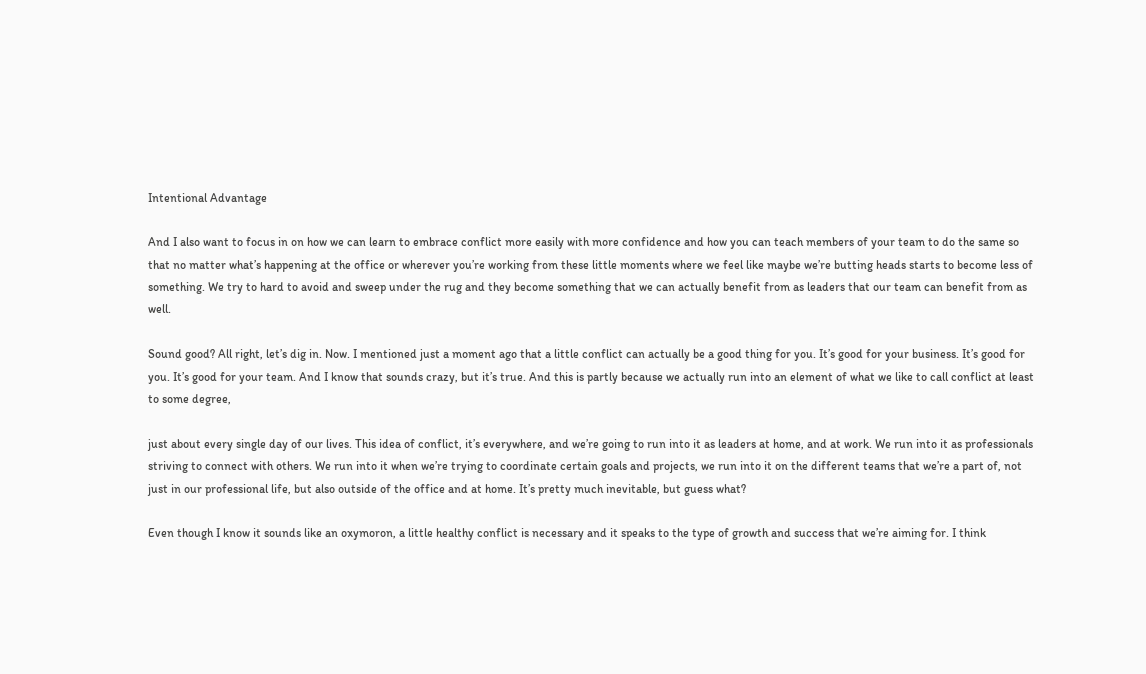Intentional Advantage

And I also want to focus in on how we can learn to embrace conflict more easily with more confidence and how you can teach members of your team to do the same so that no matter what’s happening at the office or wherever you’re working from these little moments where we feel like maybe we’re butting heads starts to become less of something. We try to hard to avoid and sweep under the rug and they become something that we can actually benefit from as leaders that our team can benefit from as well.

Sound good? All right, let’s dig in. Now. I mentioned just a moment ago that a little conflict can actually be a good thing for you. It’s good for your business. It’s good for you. It’s good for your team. And I know that sounds crazy, but it’s true. And this is partly because we actually run into an element of what we like to call conflict at least to some degree,

just about every single day of our lives. This idea of conflict, it’s everywhere, and we’re going to run into it as leaders at home, and at work. We run into it as professionals striving to connect with others. We run into it when we’re trying to coordinate certain goals and projects, we run into it on the different teams that we’re a part of, not just in our professional life, but also outside of the office and at home. It’s pretty much inevitable, but guess what?

Even though I know it sounds like an oxymoron, a little healthy conflict is necessary and it speaks to the type of growth and success that we’re aiming for. I think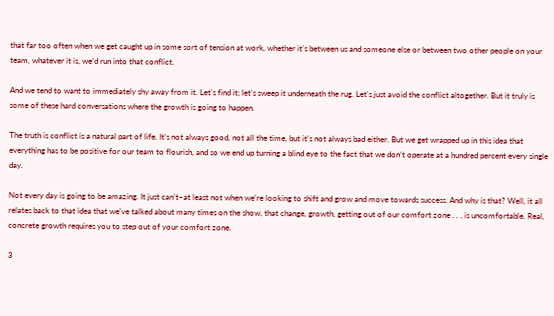that far too often when we get caught up in some sort of tension at work, whether it’s between us and someone else or between two other people on your team, whatever it is, we’d run into that conflict.

And we tend to want to immediately shy away from it. Let’s find it; let’s sweep it underneath the rug. Let’s just avoid the conflict altogether. But it truly is some of these hard conversations where the growth is going to happen.

The truth is conflict is a natural part of life. It’s not always good, not all the time, but it’s not always bad either. But we get wrapped up in this idea that everything has to be positive for our team to flourish, and so we end up turning a blind eye to the fact that we don’t operate at a hundred percent every single day.

Not every day is going to be amazing. It just can’t–at least not when we’re looking to shift and grow and move towards success. And why is that? Well, it all relates back to that idea that we’ve talked about many times on the show, that change, growth, getting out of our comfort zone . . . is uncomfortable. Real, concrete growth requires you to step out of your comfort zone.

3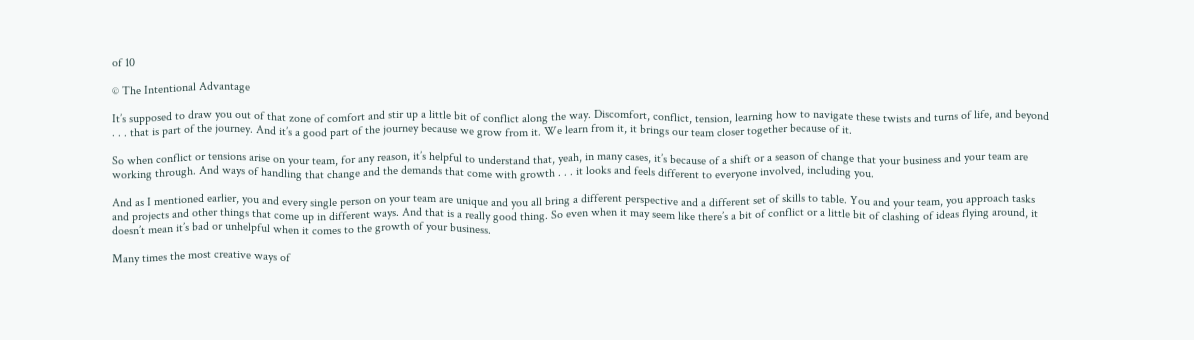of 10

© The Intentional Advantage

It’s supposed to draw you out of that zone of comfort and stir up a little bit of conflict along the way. Discomfort, conflict, tension, learning how to navigate these twists and turns of life, and beyond . . . that is part of the journey. And it’s a good part of the journey because we grow from it. We learn from it, it brings our team closer together because of it.

So when conflict or tensions arise on your team, for any reason, it’s helpful to understand that, yeah, in many cases, it’s because of a shift or a season of change that your business and your team are working through. And ways of handling that change and the demands that come with growth . . . it looks and feels different to everyone involved, including you.

And as I mentioned earlier, you and every single person on your team are unique and you all bring a different perspective and a different set of skills to table. You and your team, you approach tasks and projects and other things that come up in different ways. And that is a really good thing. So even when it may seem like there’s a bit of conflict or a little bit of clashing of ideas flying around, it doesn’t mean it’s bad or unhelpful when it comes to the growth of your business.

Many times the most creative ways of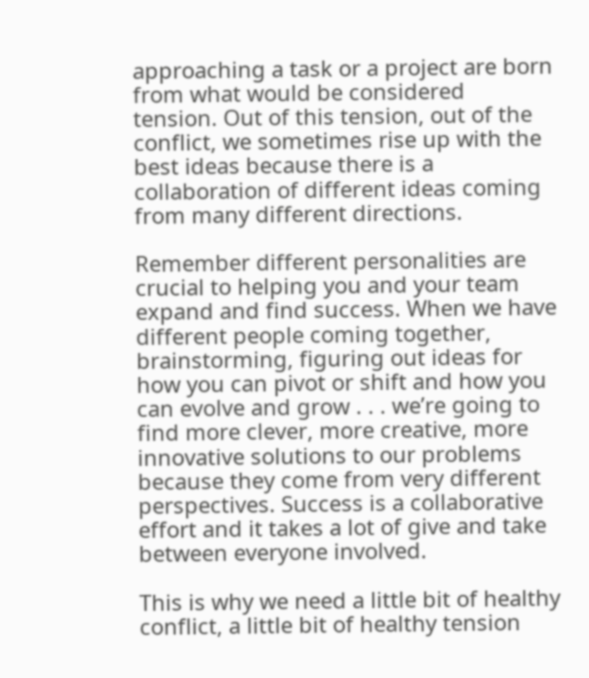approaching a task or a project are born from what would be considered tension. Out of this tension, out of the conflict, we sometimes rise up with the best ideas because there is a collaboration of different ideas coming from many different directions.

Remember different personalities are crucial to helping you and your team expand and find success. When we have different people coming together, brainstorming, figuring out ideas for how you can pivot or shift and how you can evolve and grow . . . we’re going to find more clever, more creative, more innovative solutions to our problems because they come from very different perspectives. Success is a collaborative effort and it takes a lot of give and take between everyone involved.

This is why we need a little bit of healthy conflict, a little bit of healthy tension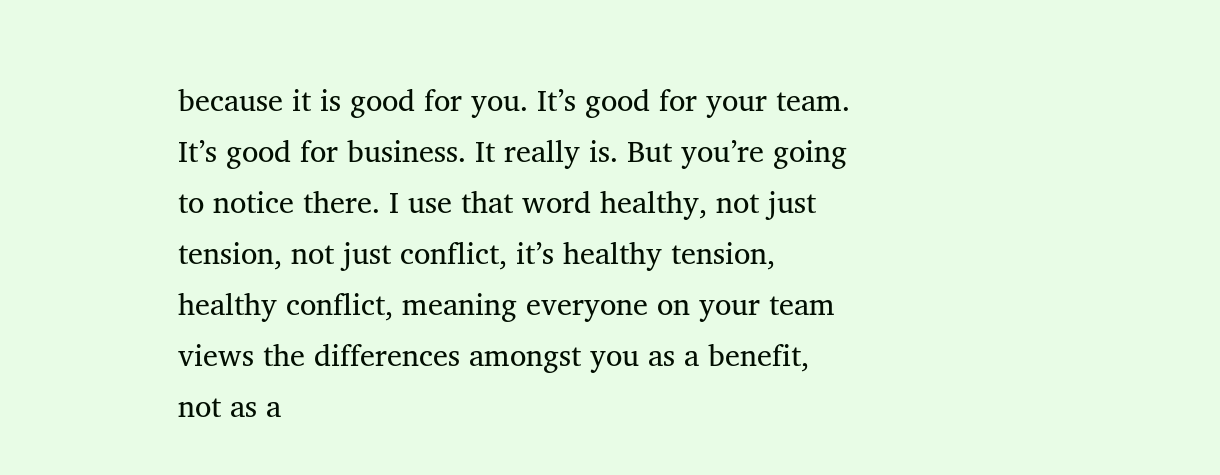because it is good for you. It’s good for your team. It’s good for business. It really is. But you’re going to notice there. I use that word healthy, not just tension, not just conflict, it’s healthy tension, healthy conflict, meaning everyone on your team views the differences amongst you as a benefit, not as a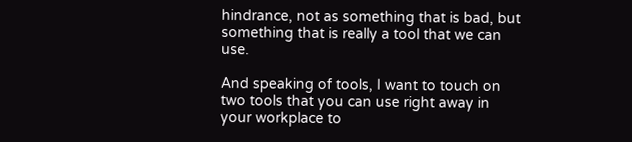hindrance, not as something that is bad, but something that is really a tool that we can use.

And speaking of tools, I want to touch on two tools that you can use right away in your workplace to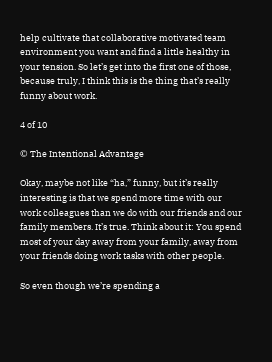help cultivate that collaborative motivated team environment you want and find a little healthy in your tension. So let’s get into the first one of those, because truly, I think this is the thing that’s really funny about work.

4 of 10

© The Intentional Advantage

Okay, maybe not like “ha,” funny, but it’s really interesting is that we spend more time with our work colleagues than we do with our friends and our family members. It’s true. Think about it: You spend most of your day away from your family, away from your friends doing work tasks with other people.

So even though we’re spending a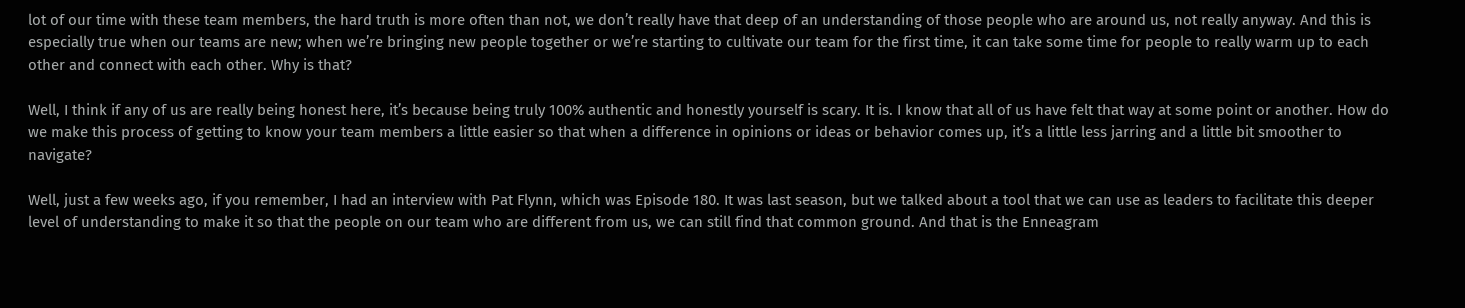lot of our time with these team members, the hard truth is more often than not, we don’t really have that deep of an understanding of those people who are around us, not really anyway. And this is especially true when our teams are new; when we’re bringing new people together or we’re starting to cultivate our team for the first time, it can take some time for people to really warm up to each other and connect with each other. Why is that?

Well, I think if any of us are really being honest here, it’s because being truly 100% authentic and honestly yourself is scary. It is. I know that all of us have felt that way at some point or another. How do we make this process of getting to know your team members a little easier so that when a difference in opinions or ideas or behavior comes up, it’s a little less jarring and a little bit smoother to navigate?

Well, just a few weeks ago, if you remember, I had an interview with Pat Flynn, which was Episode 180. It was last season, but we talked about a tool that we can use as leaders to facilitate this deeper level of understanding to make it so that the people on our team who are different from us, we can still find that common ground. And that is the Enneagram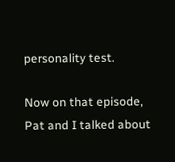personality test.

Now on that episode, Pat and I talked about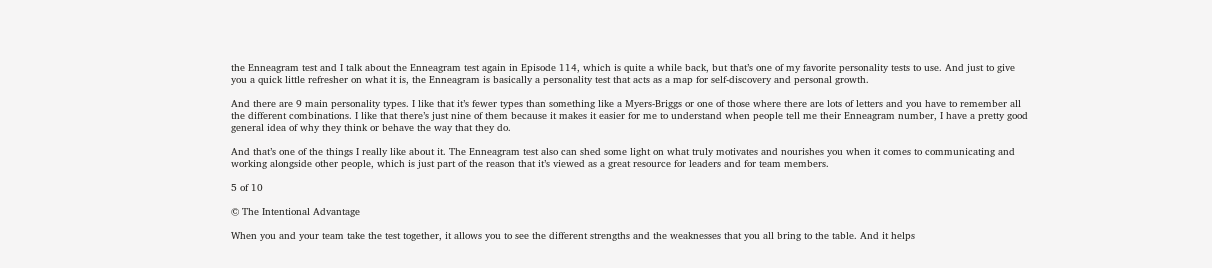the Enneagram test and I talk about the Enneagram test again in Episode 114, which is quite a while back, but that’s one of my favorite personality tests to use. And just to give you a quick little refresher on what it is, the Enneagram is basically a personality test that acts as a map for self-discovery and personal growth.

And there are 9 main personality types. I like that it’s fewer types than something like a Myers-Briggs or one of those where there are lots of letters and you have to remember all the different combinations. I like that there’s just nine of them because it makes it easier for me to understand when people tell me their Enneagram number, I have a pretty good general idea of why they think or behave the way that they do.

And that’s one of the things I really like about it. The Enneagram test also can shed some light on what truly motivates and nourishes you when it comes to communicating and working alongside other people, which is just part of the reason that it’s viewed as a great resource for leaders and for team members.

5 of 10

© The Intentional Advantage

When you and your team take the test together, it allows you to see the different strengths and the weaknesses that you all bring to the table. And it helps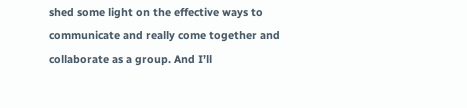shed some light on the effective ways to communicate and really come together and collaborate as a group. And I’ll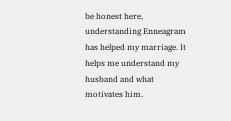be honest here, understanding Enneagram has helped my marriage. It helps me understand my husband and what motivates him.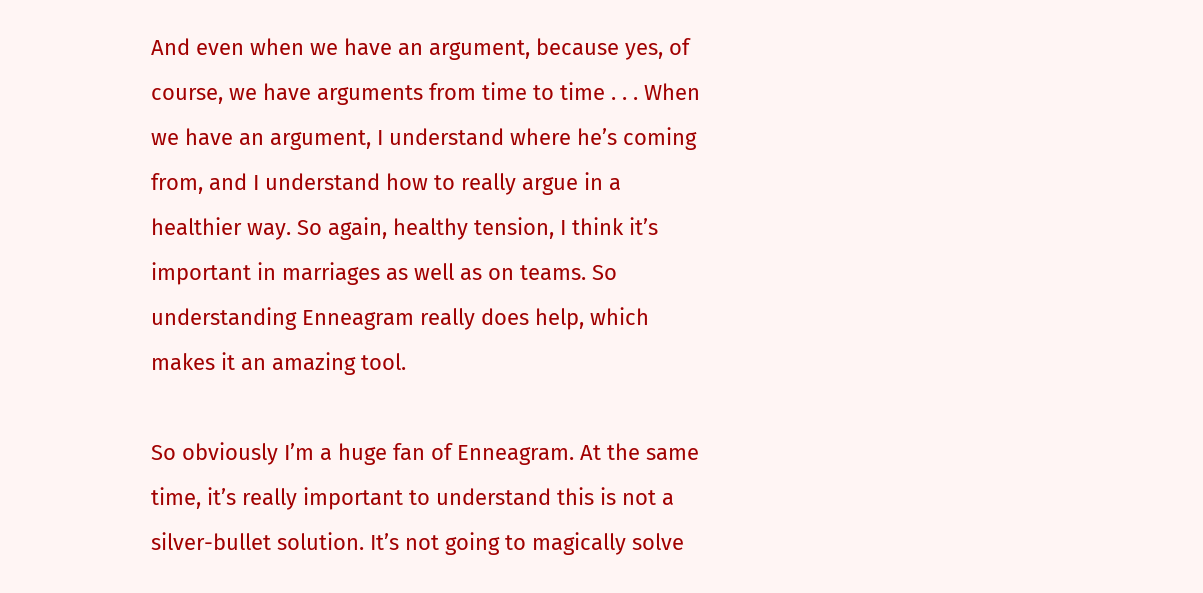And even when we have an argument, because yes, of course, we have arguments from time to time . . . When we have an argument, I understand where he’s coming from, and I understand how to really argue in a healthier way. So again, healthy tension, I think it’s important in marriages as well as on teams. So understanding Enneagram really does help, which makes it an amazing tool.

So obviously I’m a huge fan of Enneagram. At the same time, it’s really important to understand this is not a silver-bullet solution. It’s not going to magically solve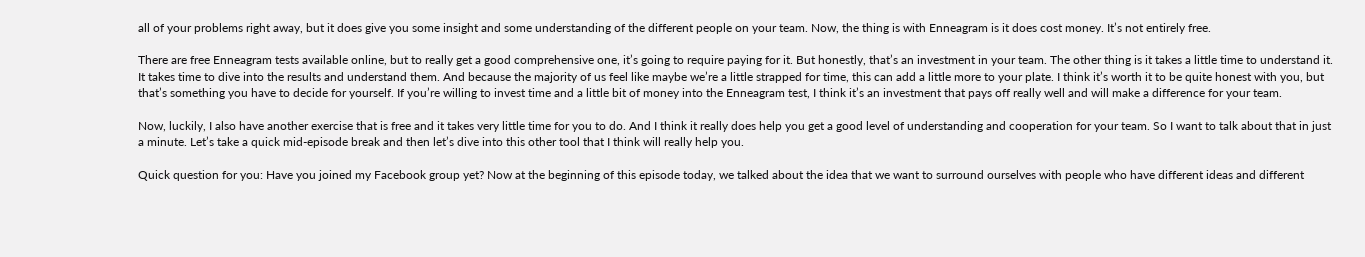all of your problems right away, but it does give you some insight and some understanding of the different people on your team. Now, the thing is with Enneagram is it does cost money. It’s not entirely free.

There are free Enneagram tests available online, but to really get a good comprehensive one, it’s going to require paying for it. But honestly, that’s an investment in your team. The other thing is it takes a little time to understand it. It takes time to dive into the results and understand them. And because the majority of us feel like maybe we’re a little strapped for time, this can add a little more to your plate. I think it’s worth it to be quite honest with you, but that’s something you have to decide for yourself. If you’re willing to invest time and a little bit of money into the Enneagram test, I think it’s an investment that pays off really well and will make a difference for your team.

Now, luckily, I also have another exercise that is free and it takes very little time for you to do. And I think it really does help you get a good level of understanding and cooperation for your team. So I want to talk about that in just a minute. Let’s take a quick mid-episode break and then let’s dive into this other tool that I think will really help you.

Quick question for you: Have you joined my Facebook group yet? Now at the beginning of this episode today, we talked about the idea that we want to surround ourselves with people who have different ideas and different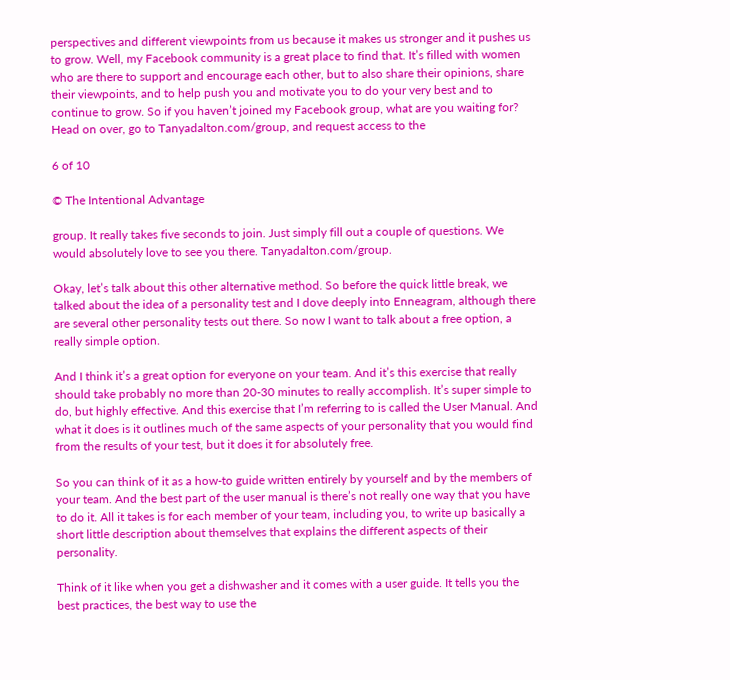perspectives and different viewpoints from us because it makes us stronger and it pushes us to grow. Well, my Facebook community is a great place to find that. It’s filled with women who are there to support and encourage each other, but to also share their opinions, share their viewpoints, and to help push you and motivate you to do your very best and to continue to grow. So if you haven’t joined my Facebook group, what are you waiting for? Head on over, go to Tanyadalton.com/group, and request access to the

6 of 10

© The Intentional Advantage

group. It really takes five seconds to join. Just simply fill out a couple of questions. We would absolutely love to see you there. Tanyadalton.com/group.

Okay, let’s talk about this other alternative method. So before the quick little break, we talked about the idea of a personality test and I dove deeply into Enneagram, although there are several other personality tests out there. So now I want to talk about a free option, a really simple option.

And I think it’s a great option for everyone on your team. And it’s this exercise that really should take probably no more than 20-30 minutes to really accomplish. It’s super simple to do, but highly effective. And this exercise that I’m referring to is called the User Manual. And what it does is it outlines much of the same aspects of your personality that you would find from the results of your test, but it does it for absolutely free.

So you can think of it as a how-to guide written entirely by yourself and by the members of your team. And the best part of the user manual is there’s not really one way that you have to do it. All it takes is for each member of your team, including you, to write up basically a short little description about themselves that explains the different aspects of their personality.

Think of it like when you get a dishwasher and it comes with a user guide. It tells you the best practices, the best way to use the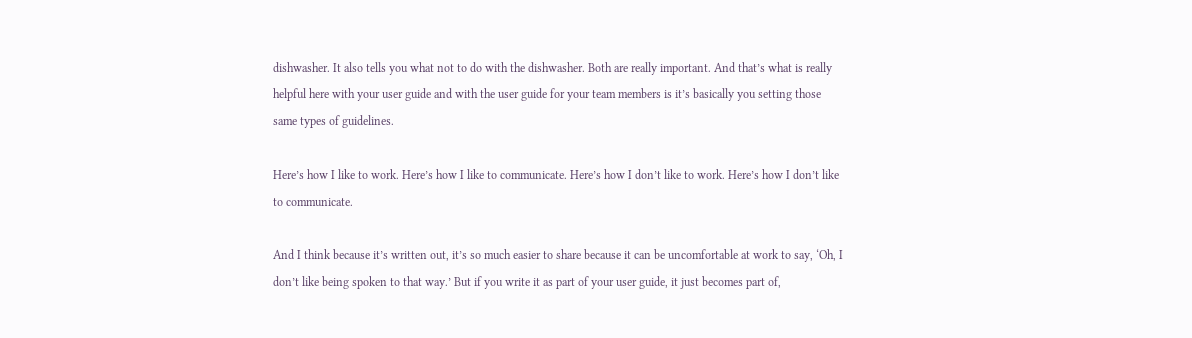dishwasher. It also tells you what not to do with the dishwasher. Both are really important. And that’s what is really helpful here with your user guide and with the user guide for your team members is it’s basically you setting those same types of guidelines.

Here’s how I like to work. Here’s how I like to communicate. Here’s how I don’t like to work. Here’s how I don’t like to communicate.

And I think because it’s written out, it’s so much easier to share because it can be uncomfortable at work to say, ‘Oh, I don’t like being spoken to that way.’ But if you write it as part of your user guide, it just becomes part of,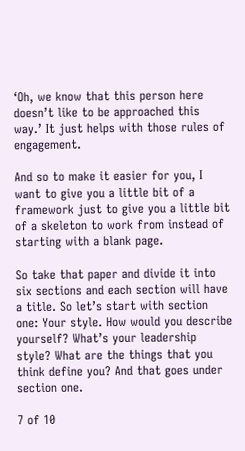‘Oh, we know that this person here doesn’t like to be approached this way.’ It just helps with those rules of engagement.

And so to make it easier for you, I want to give you a little bit of a framework just to give you a little bit of a skeleton to work from instead of starting with a blank page.

So take that paper and divide it into six sections and each section will have a title. So let’s start with section one: Your style. How would you describe yourself? What’s your leadership style? What are the things that you think define you? And that goes under section one.

7 of 10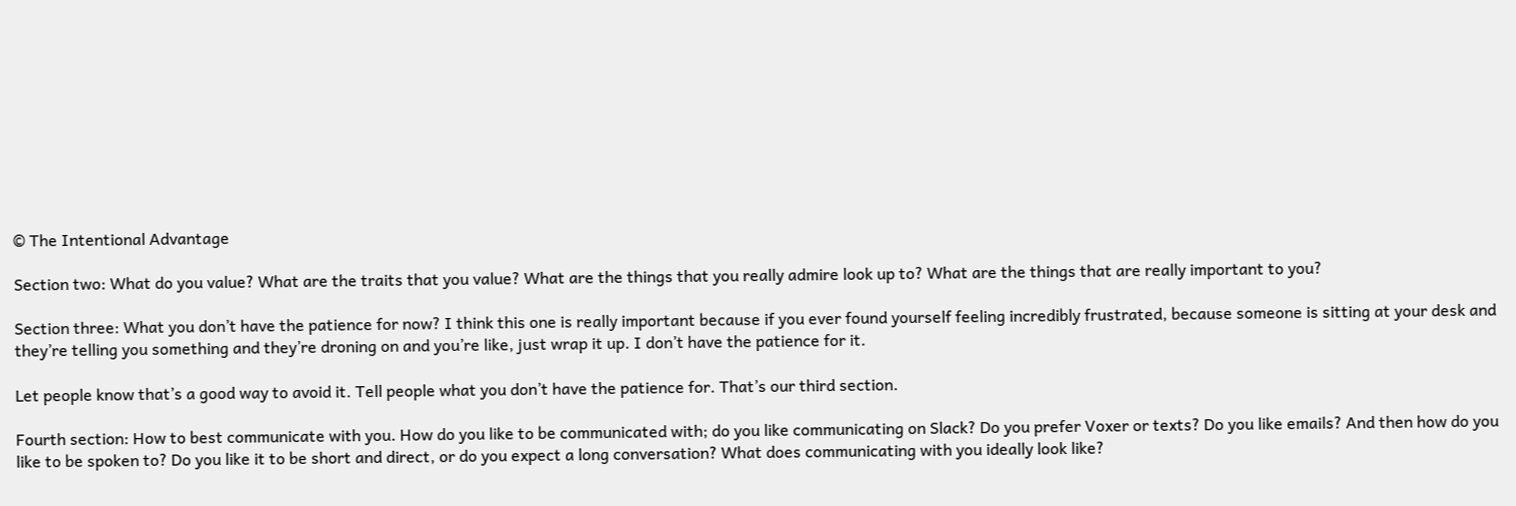© The Intentional Advantage

Section two: What do you value? What are the traits that you value? What are the things that you really admire look up to? What are the things that are really important to you?

Section three: What you don’t have the patience for now? I think this one is really important because if you ever found yourself feeling incredibly frustrated, because someone is sitting at your desk and they’re telling you something and they’re droning on and you’re like, just wrap it up. I don’t have the patience for it.

Let people know that’s a good way to avoid it. Tell people what you don’t have the patience for. That’s our third section.

Fourth section: How to best communicate with you. How do you like to be communicated with; do you like communicating on Slack? Do you prefer Voxer or texts? Do you like emails? And then how do you like to be spoken to? Do you like it to be short and direct, or do you expect a long conversation? What does communicating with you ideally look like?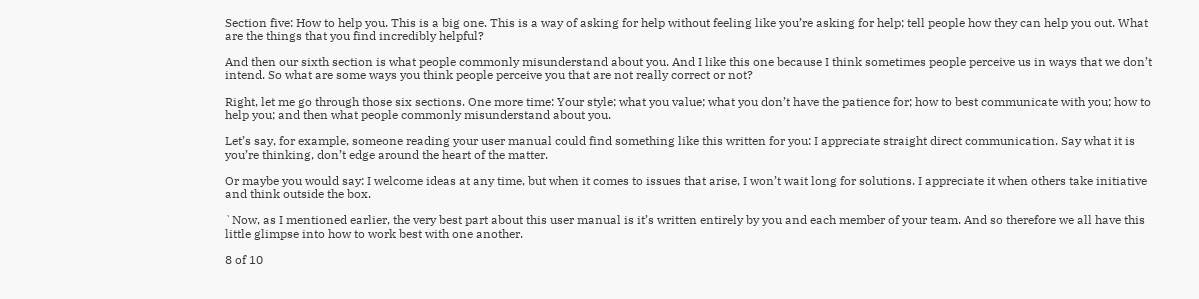Section five: How to help you. This is a big one. This is a way of asking for help without feeling like you’re asking for help; tell people how they can help you out. What are the things that you find incredibly helpful?

And then our sixth section is what people commonly misunderstand about you. And I like this one because I think sometimes people perceive us in ways that we don’t intend. So what are some ways you think people perceive you that are not really correct or not?

Right, let me go through those six sections. One more time: Your style; what you value; what you don’t have the patience for; how to best communicate with you; how to help you; and then what people commonly misunderstand about you.

Let’s say, for example, someone reading your user manual could find something like this written for you: I appreciate straight direct communication. Say what it is you’re thinking, don’t edge around the heart of the matter.

Or maybe you would say: I welcome ideas at any time, but when it comes to issues that arise, I won’t wait long for solutions. I appreciate it when others take initiative and think outside the box.

`Now, as I mentioned earlier, the very best part about this user manual is it’s written entirely by you and each member of your team. And so therefore we all have this little glimpse into how to work best with one another.

8 of 10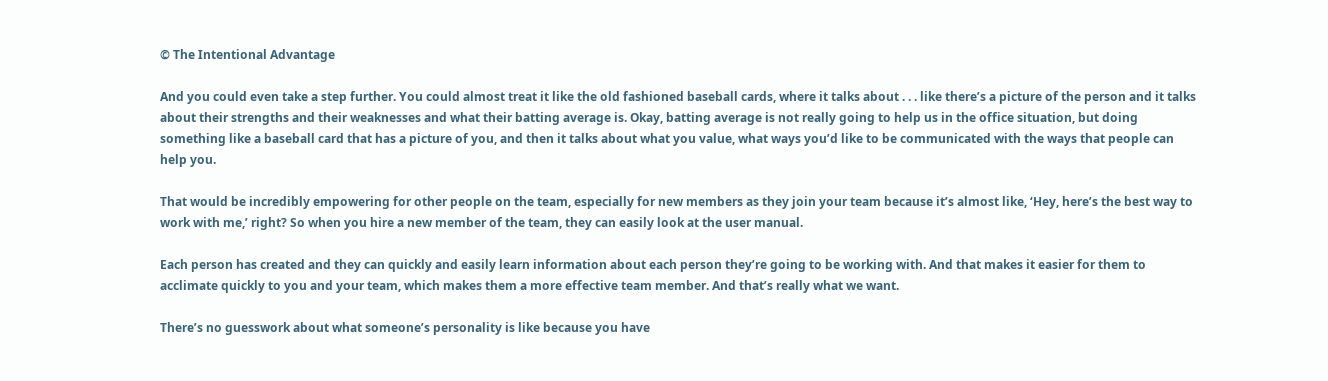© The Intentional Advantage

And you could even take a step further. You could almost treat it like the old fashioned baseball cards, where it talks about . . . like there’s a picture of the person and it talks about their strengths and their weaknesses and what their batting average is. Okay, batting average is not really going to help us in the office situation, but doing something like a baseball card that has a picture of you, and then it talks about what you value, what ways you’d like to be communicated with the ways that people can help you.

That would be incredibly empowering for other people on the team, especially for new members as they join your team because it’s almost like, ‘Hey, here’s the best way to work with me,’ right? So when you hire a new member of the team, they can easily look at the user manual.

Each person has created and they can quickly and easily learn information about each person they’re going to be working with. And that makes it easier for them to acclimate quickly to you and your team, which makes them a more effective team member. And that’s really what we want.

There’s no guesswork about what someone’s personality is like because you have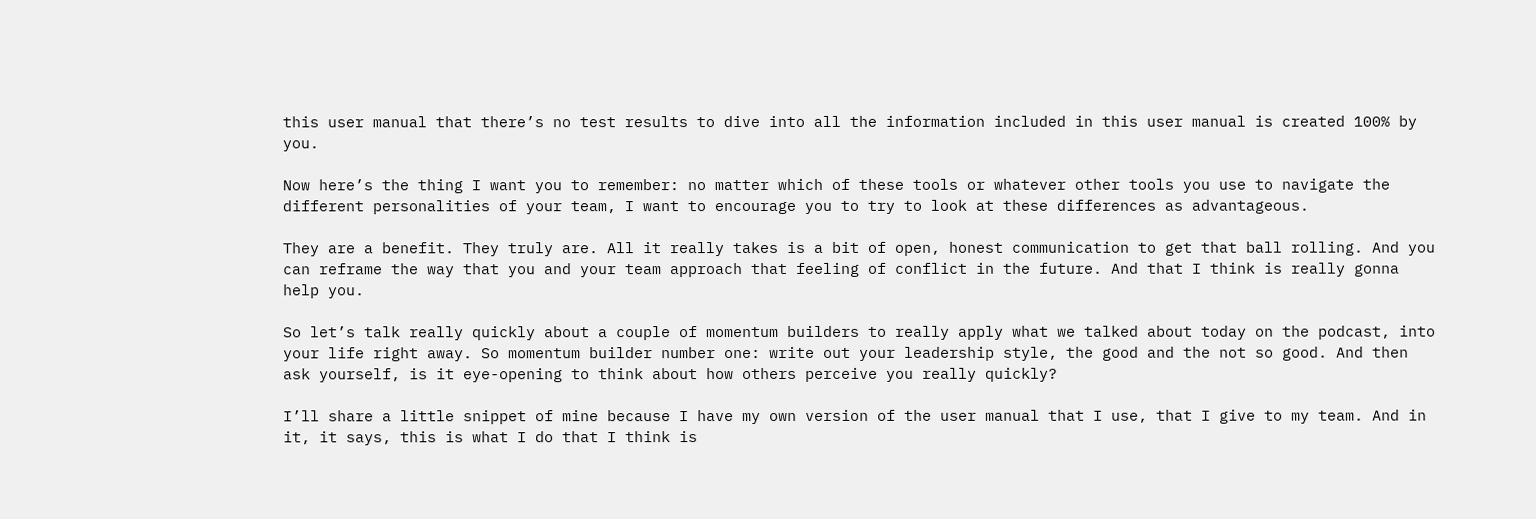this user manual that there’s no test results to dive into all the information included in this user manual is created 100% by you.

Now here’s the thing I want you to remember: no matter which of these tools or whatever other tools you use to navigate the different personalities of your team, I want to encourage you to try to look at these differences as advantageous.

They are a benefit. They truly are. All it really takes is a bit of open, honest communication to get that ball rolling. And you can reframe the way that you and your team approach that feeling of conflict in the future. And that I think is really gonna help you.

So let’s talk really quickly about a couple of momentum builders to really apply what we talked about today on the podcast, into your life right away. So momentum builder number one: write out your leadership style, the good and the not so good. And then ask yourself, is it eye-opening to think about how others perceive you really quickly?

I’ll share a little snippet of mine because I have my own version of the user manual that I use, that I give to my team. And in it, it says, this is what I do that I think is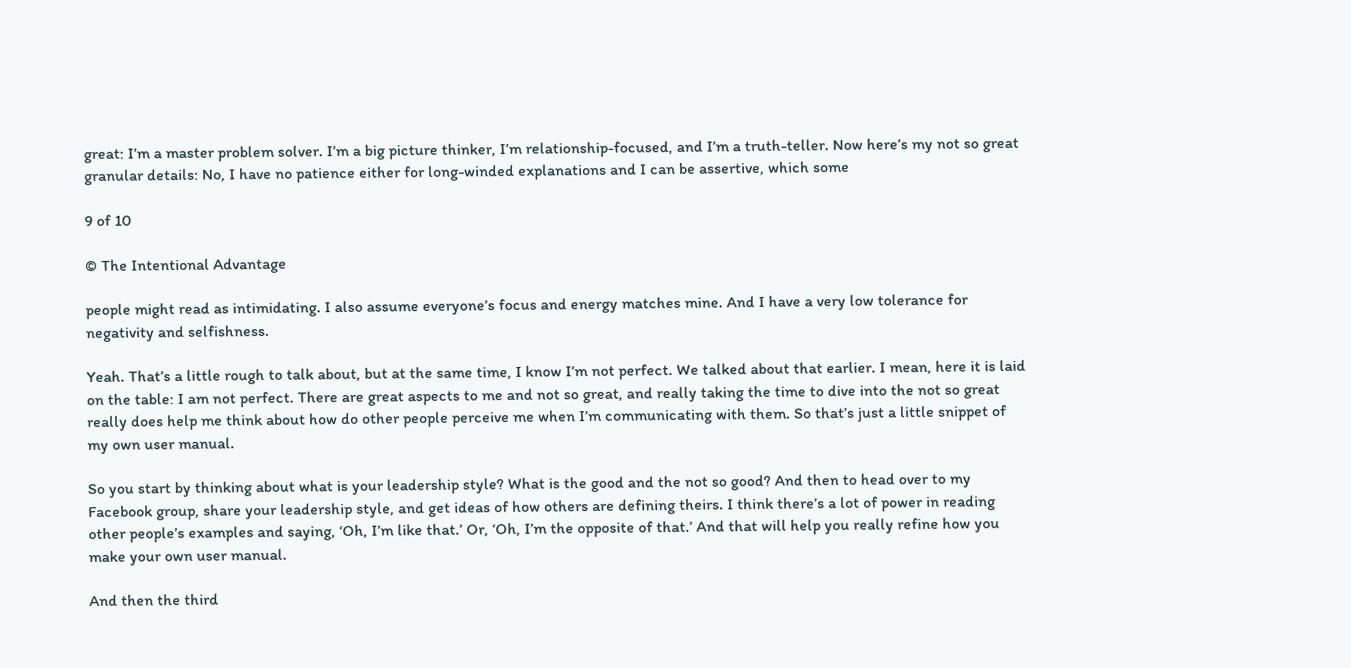great: I’m a master problem solver. I’m a big picture thinker, I’m relationship-focused, and I’m a truth-teller. Now here’s my not so great granular details: No, I have no patience either for long-winded explanations and I can be assertive, which some

9 of 10

© The Intentional Advantage

people might read as intimidating. I also assume everyone’s focus and energy matches mine. And I have a very low tolerance for negativity and selfishness.

Yeah. That’s a little rough to talk about, but at the same time, I know I’m not perfect. We talked about that earlier. I mean, here it is laid on the table: I am not perfect. There are great aspects to me and not so great, and really taking the time to dive into the not so great really does help me think about how do other people perceive me when I’m communicating with them. So that’s just a little snippet of my own user manual.

So you start by thinking about what is your leadership style? What is the good and the not so good? And then to head over to my Facebook group, share your leadership style, and get ideas of how others are defining theirs. I think there’s a lot of power in reading other people’s examples and saying, ‘Oh, I’m like that.’ Or, ‘Oh, I’m the opposite of that.’ And that will help you really refine how you make your own user manual.

And then the third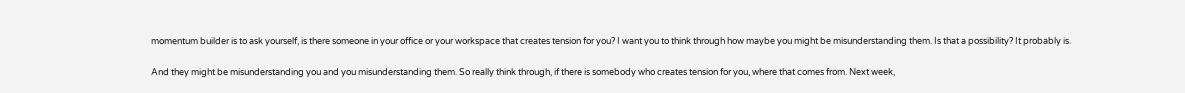momentum builder is to ask yourself, is there someone in your office or your workspace that creates tension for you? I want you to think through how maybe you might be misunderstanding them. Is that a possibility? It probably is.

And they might be misunderstanding you and you misunderstanding them. So really think through, if there is somebody who creates tension for you, where that comes from. Next week,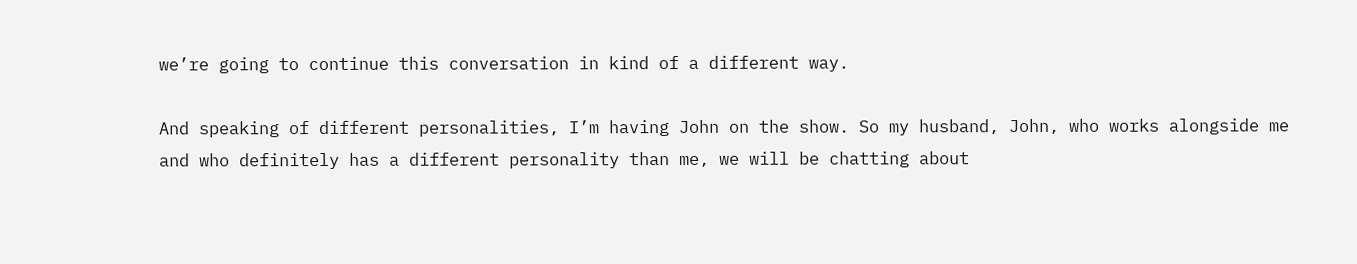we’re going to continue this conversation in kind of a different way.

And speaking of different personalities, I’m having John on the show. So my husband, John, who works alongside me and who definitely has a different personality than me, we will be chatting about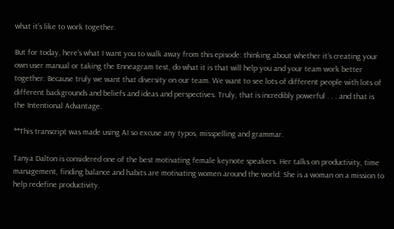what it’s like to work together.

But for today, here’s what I want you to walk away from this episode: thinking about whether it’s creating your own user manual or taking the Enneagram test, do what it is that will help you and your team work better together. Because truly we want that diversity on our team. We want to see lots of different people with lots of different backgrounds and beliefs and ideas and perspectives. Truly, that is incredibly powerful . . . and that is the Intentional Advantage.

**This transcript was made using AI so excuse any typos, misspelling and grammar.

Tanya Dalton is considered one of the best motivating female keynote speakers. Her talks on productivity, time management, finding balance and habits are motivating women around the world. She is a woman on a mission to help redefine productivity.